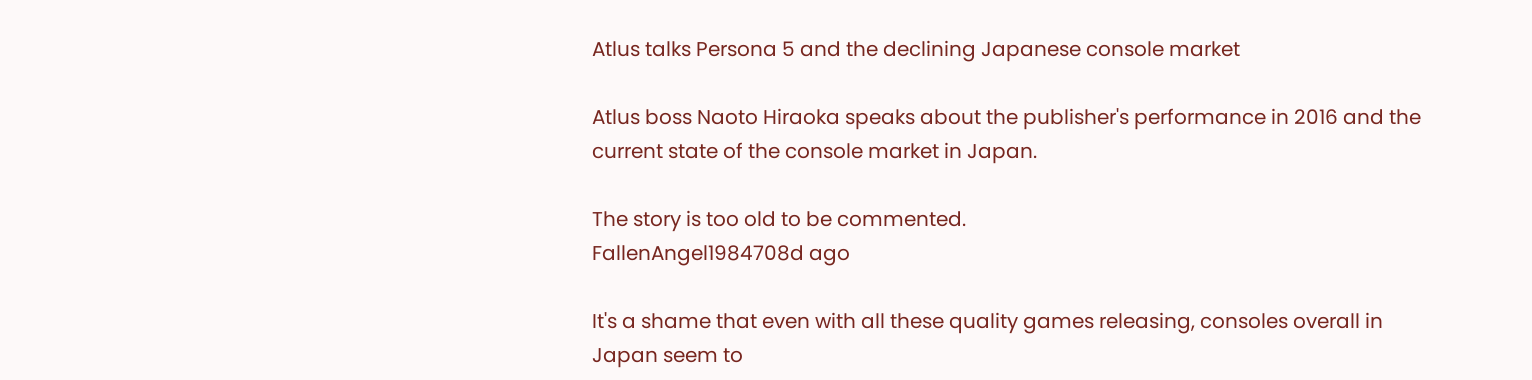Atlus talks Persona 5 and the declining Japanese console market

Atlus boss Naoto Hiraoka speaks about the publisher's performance in 2016 and the current state of the console market in Japan.

The story is too old to be commented.
FallenAngel1984708d ago

It's a shame that even with all these quality games releasing, consoles overall in Japan seem to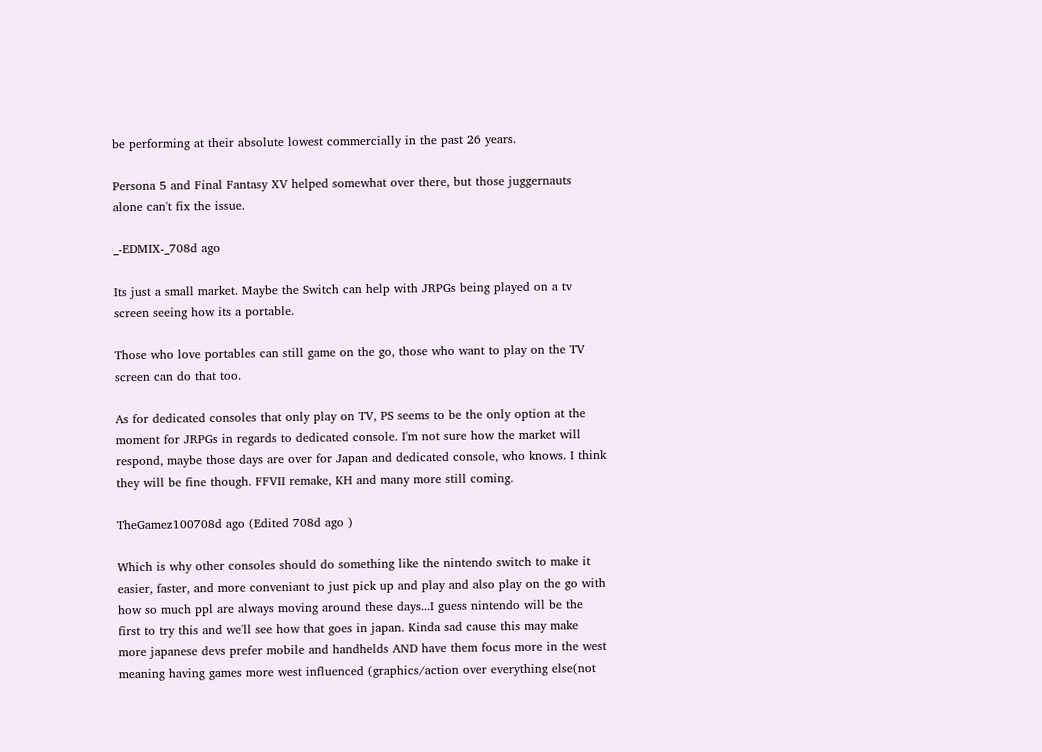be performing at their absolute lowest commercially in the past 26 years.

Persona 5 and Final Fantasy XV helped somewhat over there, but those juggernauts alone can't fix the issue.

_-EDMIX-_708d ago

Its just a small market. Maybe the Switch can help with JRPGs being played on a tv screen seeing how its a portable.

Those who love portables can still game on the go, those who want to play on the TV screen can do that too.

As for dedicated consoles that only play on TV, PS seems to be the only option at the moment for JRPGs in regards to dedicated console. I'm not sure how the market will respond, maybe those days are over for Japan and dedicated console, who knows. I think they will be fine though. FFVII remake, KH and many more still coming.

TheGamez100708d ago (Edited 708d ago )

Which is why other consoles should do something like the nintendo switch to make it easier, faster, and more conveniant to just pick up and play and also play on the go with how so much ppl are always moving around these days...I guess nintendo will be the first to try this and we'll see how that goes in japan. Kinda sad cause this may make more japanese devs prefer mobile and handhelds AND have them focus more in the west meaning having games more west influenced (graphics/action over everything else(not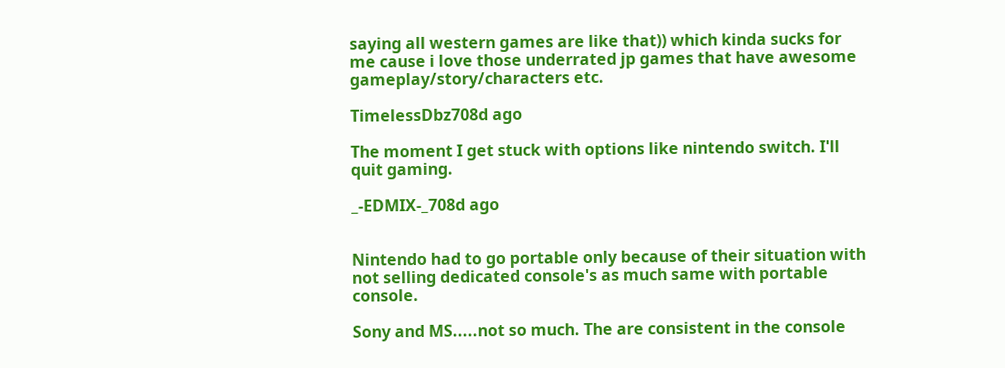saying all western games are like that)) which kinda sucks for me cause i love those underrated jp games that have awesome gameplay/story/characters etc.

TimelessDbz708d ago

The moment I get stuck with options like nintendo switch. I'll quit gaming.

_-EDMIX-_708d ago


Nintendo had to go portable only because of their situation with not selling dedicated console's as much same with portable console.

Sony and MS.....not so much. The are consistent in the console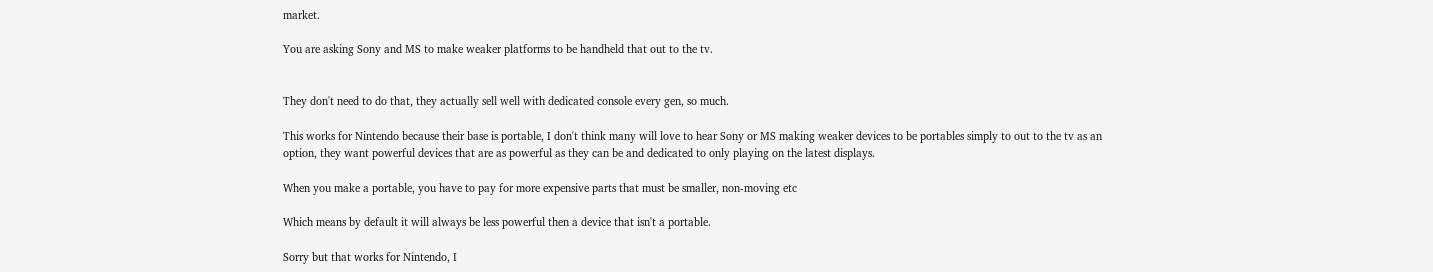market.

You are asking Sony and MS to make weaker platforms to be handheld that out to the tv.


They don't need to do that, they actually sell well with dedicated console every gen, so much.

This works for Nintendo because their base is portable, I don't think many will love to hear Sony or MS making weaker devices to be portables simply to out to the tv as an option, they want powerful devices that are as powerful as they can be and dedicated to only playing on the latest displays.

When you make a portable, you have to pay for more expensive parts that must be smaller, non-moving etc

Which means by default it will always be less powerful then a device that isn't a portable.

Sorry but that works for Nintendo, I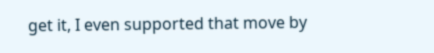get it, I even supported that move by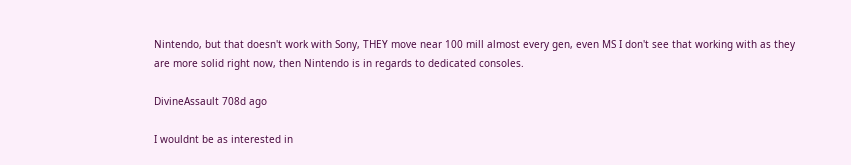Nintendo, but that doesn't work with Sony, THEY move near 100 mill almost every gen, even MS I don't see that working with as they are more solid right now, then Nintendo is in regards to dedicated consoles.

DivineAssault 708d ago

I wouldnt be as interested in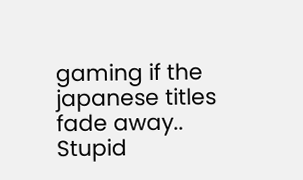gaming if the japanese titles fade away.. Stupid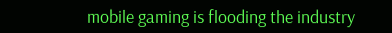mobile gaming is flooding the industry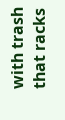with trash that racks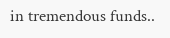in tremendous funds..